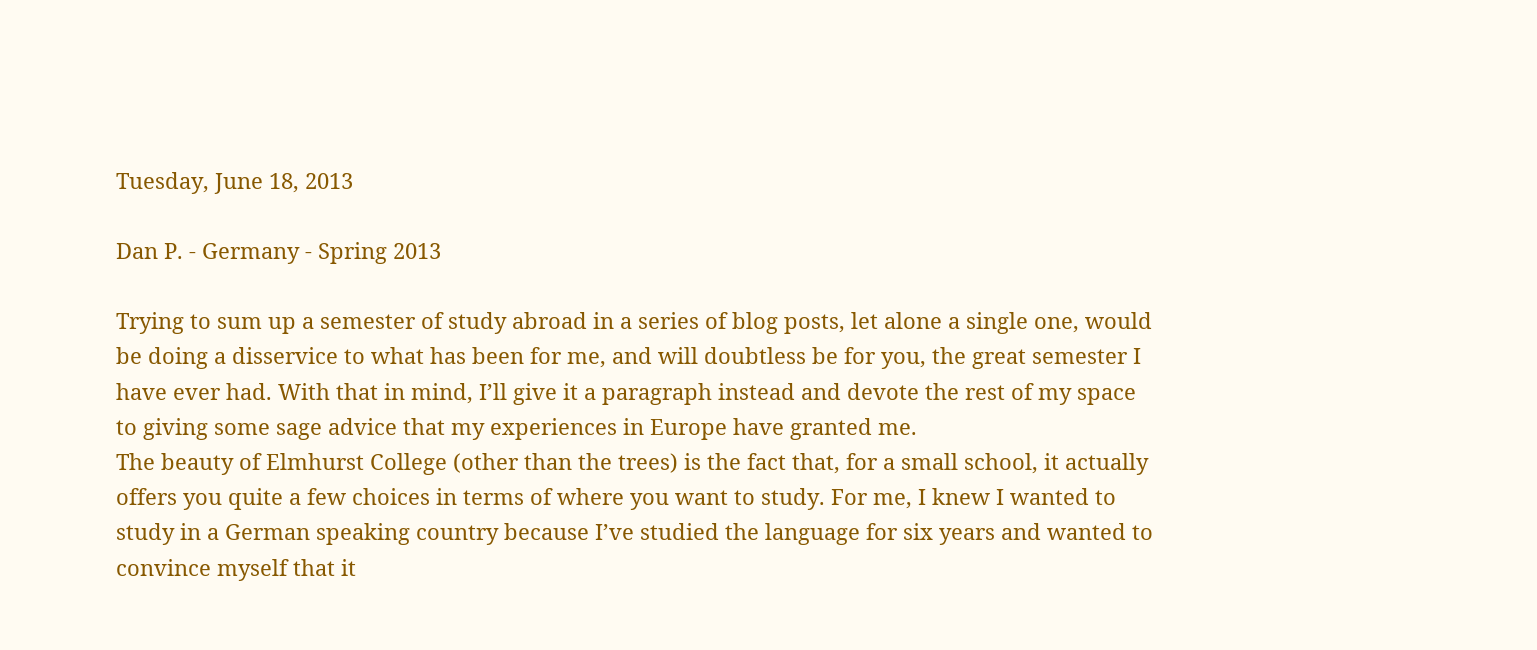Tuesday, June 18, 2013

Dan P. - Germany - Spring 2013

Trying to sum up a semester of study abroad in a series of blog posts, let alone a single one, would be doing a disservice to what has been for me, and will doubtless be for you, the great semester I have ever had. With that in mind, I’ll give it a paragraph instead and devote the rest of my space to giving some sage advice that my experiences in Europe have granted me.
The beauty of Elmhurst College (other than the trees) is the fact that, for a small school, it actually offers you quite a few choices in terms of where you want to study. For me, I knew I wanted to study in a German speaking country because I’ve studied the language for six years and wanted to convince myself that it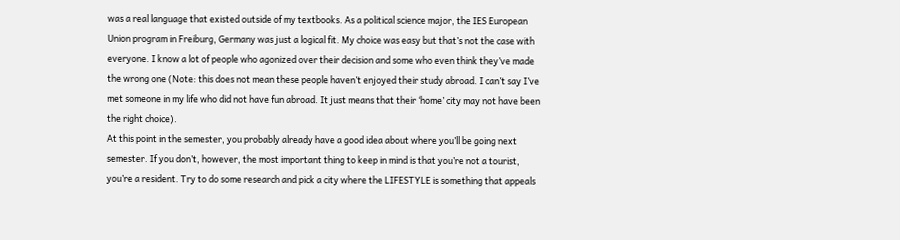was a real language that existed outside of my textbooks. As a political science major, the IES European Union program in Freiburg, Germany was just a logical fit. My choice was easy but that’s not the case with everyone. I know a lot of people who agonized over their decision and some who even think they’ve made the wrong one (Note: this does not mean these people haven’t enjoyed their study abroad. I can’t say I’ve met someone in my life who did not have fun abroad. It just means that their ‘home’ city may not have been the right choice).
At this point in the semester, you probably already have a good idea about where you’ll be going next semester. If you don’t, however, the most important thing to keep in mind is that you’re not a tourist, you’re a resident. Try to do some research and pick a city where the LIFESTYLE is something that appeals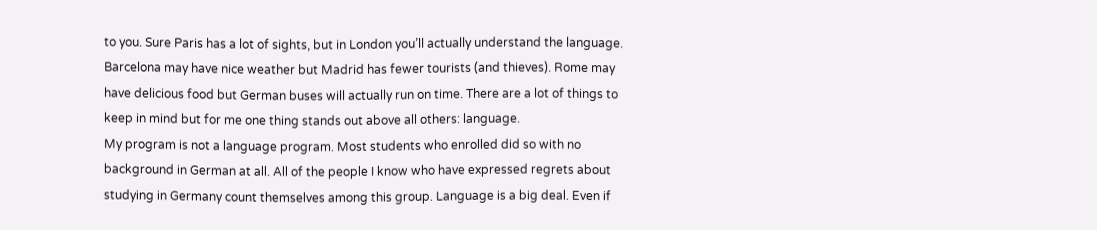to you. Sure Paris has a lot of sights, but in London you’ll actually understand the language. Barcelona may have nice weather but Madrid has fewer tourists (and thieves). Rome may have delicious food but German buses will actually run on time. There are a lot of things to keep in mind but for me one thing stands out above all others: language.
My program is not a language program. Most students who enrolled did so with no background in German at all. All of the people I know who have expressed regrets about studying in Germany count themselves among this group. Language is a big deal. Even if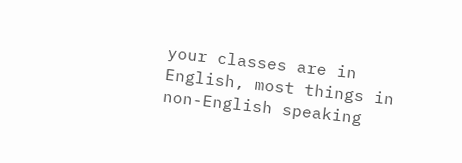your classes are in English, most things in non-English speaking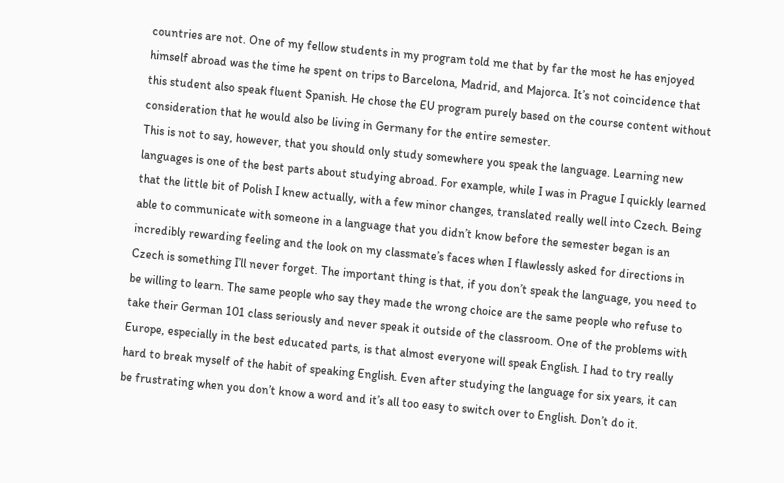countries are not. One of my fellow students in my program told me that by far the most he has enjoyed himself abroad was the time he spent on trips to Barcelona, Madrid, and Majorca. It’s not coincidence that this student also speak fluent Spanish. He chose the EU program purely based on the course content without consideration that he would also be living in Germany for the entire semester.
This is not to say, however, that you should only study somewhere you speak the language. Learning new languages is one of the best parts about studying abroad. For example, while I was in Prague I quickly learned that the little bit of Polish I knew actually, with a few minor changes, translated really well into Czech. Being able to communicate with someone in a language that you didn’t know before the semester began is an incredibly rewarding feeling and the look on my classmate’s faces when I flawlessly asked for directions in Czech is something I’ll never forget. The important thing is that, if you don’t speak the language, you need to be willing to learn. The same people who say they made the wrong choice are the same people who refuse to take their German 101 class seriously and never speak it outside of the classroom. One of the problems with Europe, especially in the best educated parts, is that almost everyone will speak English. I had to try really hard to break myself of the habit of speaking English. Even after studying the language for six years, it can be frustrating when you don’t know a word and it’s all too easy to switch over to English. Don’t do it.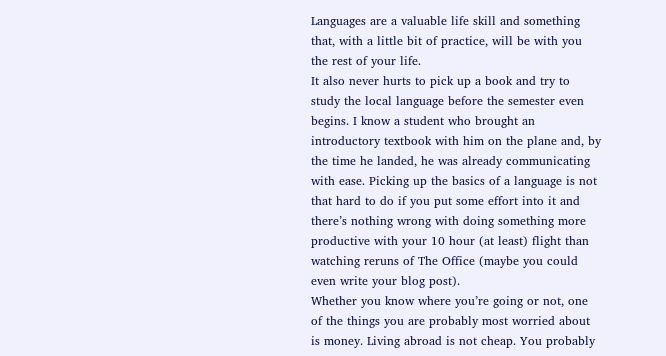Languages are a valuable life skill and something that, with a little bit of practice, will be with you the rest of your life.
It also never hurts to pick up a book and try to study the local language before the semester even begins. I know a student who brought an introductory textbook with him on the plane and, by the time he landed, he was already communicating with ease. Picking up the basics of a language is not that hard to do if you put some effort into it and there’s nothing wrong with doing something more productive with your 10 hour (at least) flight than watching reruns of The Office (maybe you could even write your blog post).
Whether you know where you’re going or not, one of the things you are probably most worried about is money. Living abroad is not cheap. You probably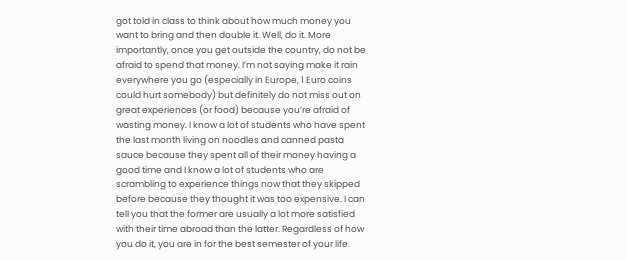got told in class to think about how much money you want to bring and then double it. Well, do it. More importantly, once you get outside the country, do not be afraid to spend that money. I’m not saying make it rain everywhere you go (especially in Europe, 1 Euro coins could hurt somebody) but definitely do not miss out on great experiences (or food) because you’re afraid of wasting money. I know a lot of students who have spent the last month living on noodles and canned pasta sauce because they spent all of their money having a good time and I know a lot of students who are scrambling to experience things now that they skipped before because they thought it was too expensive. I can tell you that the former are usually a lot more satisfied with their time abroad than the latter. Regardless of how you do it, you are in for the best semester of your life.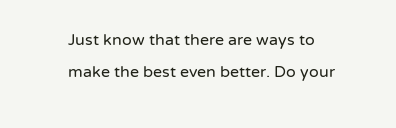Just know that there are ways to make the best even better. Do your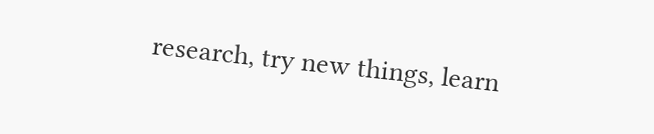research, try new things, learn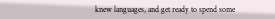knew languages, and get ready to spend some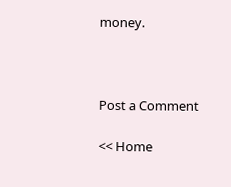money.



Post a Comment

<< Home